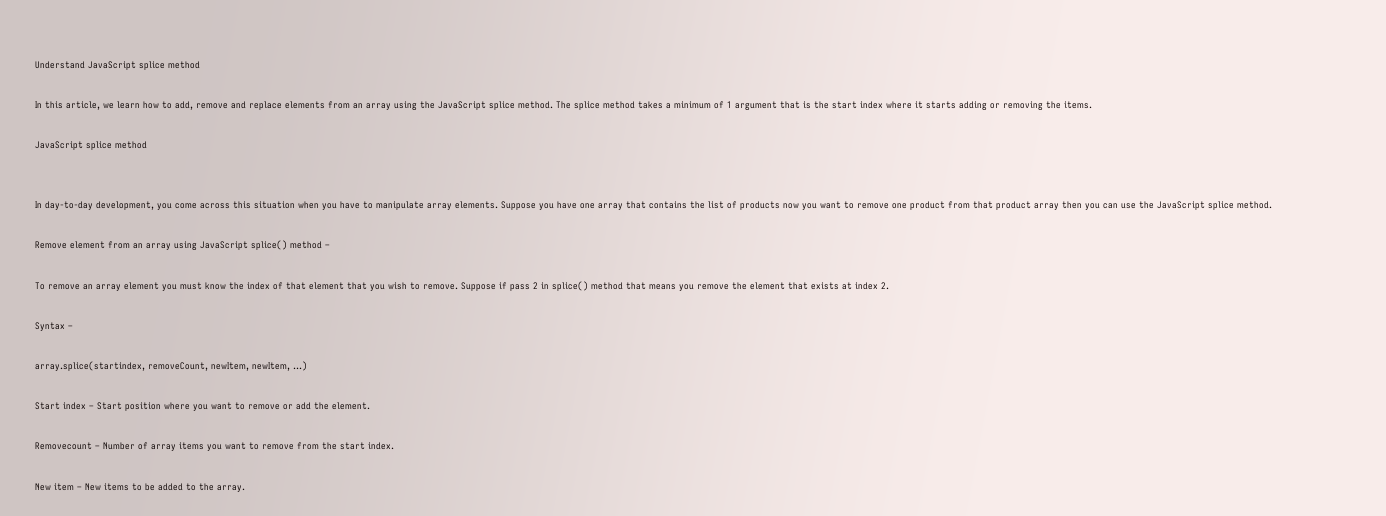Understand JavaScript splice method

In this article, we learn how to add, remove and replace elements from an array using the JavaScript splice method. The splice method takes a minimum of 1 argument that is the start index where it starts adding or removing the items.

JavaScript splice method


In day-to-day development, you come across this situation when you have to manipulate array elements. Suppose you have one array that contains the list of products now you want to remove one product from that product array then you can use the JavaScript splice method.

Remove element from an array using JavaScript splice() method –

To remove an array element you must know the index of that element that you wish to remove. Suppose if pass 2 in splice() method that means you remove the element that exists at index 2.

Syntax –

array.splice(startindex, removeCount, newItem, newItem, ...)

Start index – Start position where you want to remove or add the element.

Removecount – Number of array items you want to remove from the start index.

New item – New items to be added to the array.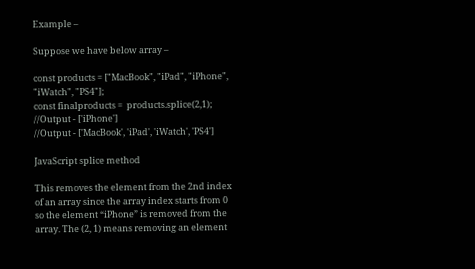Example –

Suppose we have below array –

const products = ["MacBook", "iPad", "iPhone", "iWatch", "PS4"];
const finalproducts =  products.splice(2,1);
//Output - ['iPhone']
//Output - ['MacBook', 'iPad', 'iWatch', 'PS4']

JavaScript splice method

This removes the element from the 2nd index of an array since the array index starts from 0 so the element “iPhone” is removed from the array. The (2, 1) means removing an element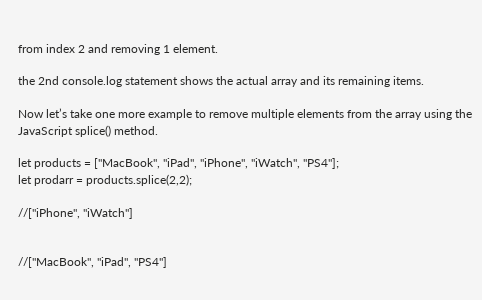from index 2 and removing 1 element.

the 2nd console.log statement shows the actual array and its remaining items.

Now let’s take one more example to remove multiple elements from the array using the JavaScript splice() method.

let products = ["MacBook", "iPad", "iPhone", "iWatch", "PS4"];
let prodarr = products.splice(2,2);

//["iPhone", "iWatch"]


//["MacBook", "iPad", "PS4"]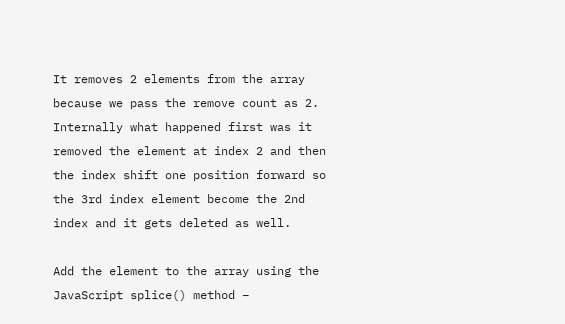It removes 2 elements from the array because we pass the remove count as 2. Internally what happened first was it removed the element at index 2 and then the index shift one position forward so the 3rd index element become the 2nd index and it gets deleted as well.

Add the element to the array using the JavaScript splice() method –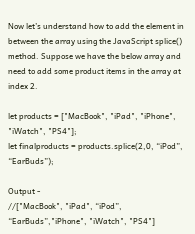Now let’s understand how to add the element in between the array using the JavaScript splice() method. Suppose we have the below array and need to add some product items in the array at index 2.

let products = ["MacBook", "iPad", "iPhone", "iWatch", "PS4"];
let finalproducts = products.splice(2,0, “iPod”, “EarBuds”);

Output -
//["MacBook", "iPad", “iPod”, “EarBuds”,"iPhone", "iWatch", "PS4"]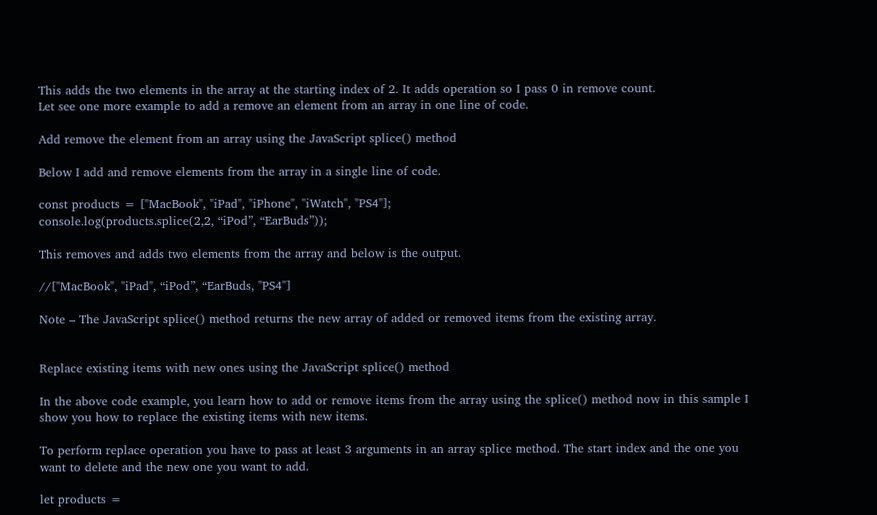This adds the two elements in the array at the starting index of 2. It adds operation so I pass 0 in remove count.
Let see one more example to add a remove an element from an array in one line of code.

Add remove the element from an array using the JavaScript splice() method

Below I add and remove elements from the array in a single line of code.

const products = ["MacBook", "iPad", "iPhone", "iWatch", "PS4"];
console.log(products.splice(2,2, “iPod”, “EarBuds”));

This removes and adds two elements from the array and below is the output.

//["MacBook", "iPad", “iPod”, “EarBuds, "PS4"]

Note – The JavaScript splice() method returns the new array of added or removed items from the existing array.


Replace existing items with new ones using the JavaScript splice() method

In the above code example, you learn how to add or remove items from the array using the splice() method now in this sample I show you how to replace the existing items with new items.

To perform replace operation you have to pass at least 3 arguments in an array splice method. The start index and the one you want to delete and the new one you want to add.

let products =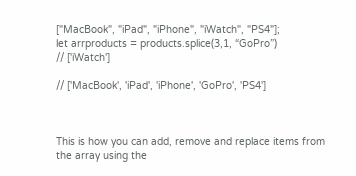["MacBook", "iPad", "iPhone", "iWatch", "PS4"];
let arrproducts = products.splice(3,1, “GoPro”)
// ['iWatch']

// ['MacBook', 'iPad', 'iPhone', 'GoPro', 'PS4']



This is how you can add, remove and replace items from the array using the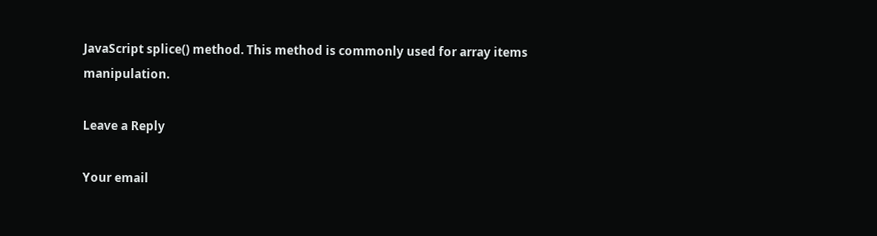JavaScript splice() method. This method is commonly used for array items manipulation.

Leave a Reply

Your email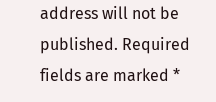address will not be published. Required fields are marked *